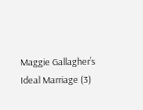Maggie Gallagher’s Ideal Marriage (3)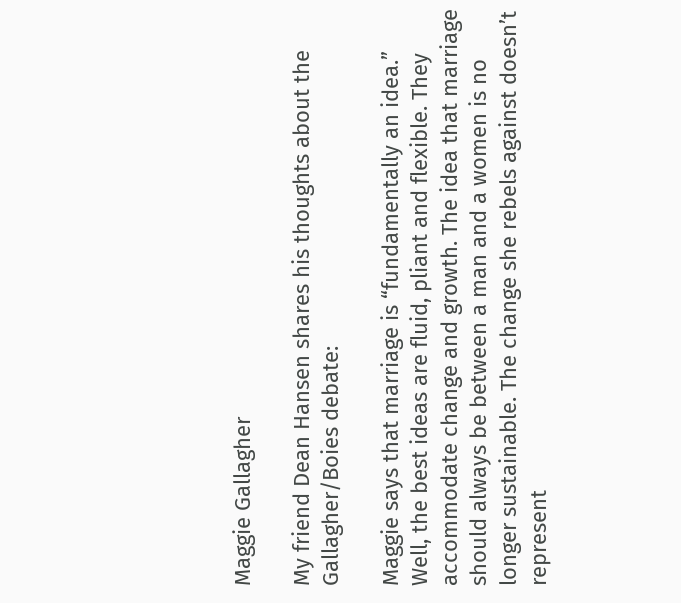Maggie Gallagher

My friend Dean Hansen shares his thoughts about the Gallagher/Boies debate:

Maggie says that marriage is “fundamentally an idea.” Well, the best ideas are fluid, pliant and flexible. They accommodate change and growth. The idea that marriage should always be between a man and a women is no longer sustainable. The change she rebels against doesn’t represent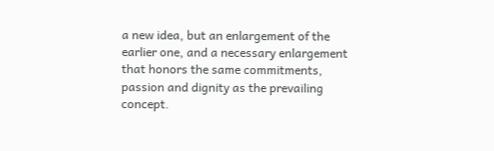a new idea, but an enlargement of the earlier one, and a necessary enlargement that honors the same commitments, passion and dignity as the prevailing concept.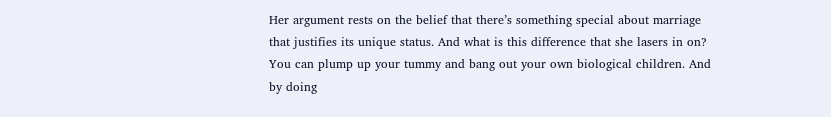Her argument rests on the belief that there’s something special about marriage that justifies its unique status. And what is this difference that she lasers in on? You can plump up your tummy and bang out your own biological children. And by doing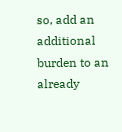so, add an additional burden to an already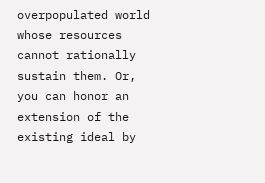overpopulated world whose resources cannot rationally sustain them. Or, you can honor an extension of the existing ideal by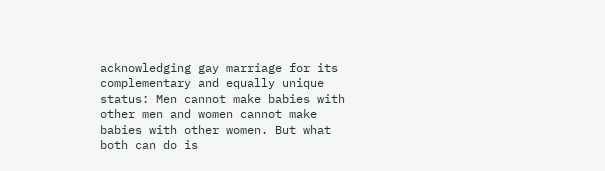acknowledging gay marriage for its complementary and equally unique status: Men cannot make babies with other men and women cannot make babies with other women. But what both can do is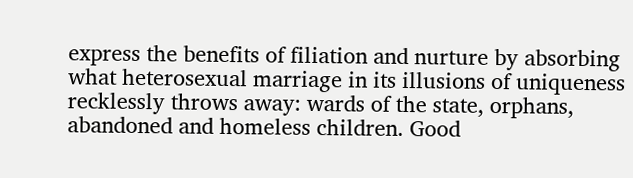express the benefits of filiation and nurture by absorbing what heterosexual marriage in its illusions of uniqueness recklessly throws away: wards of the state, orphans, abandoned and homeless children. Good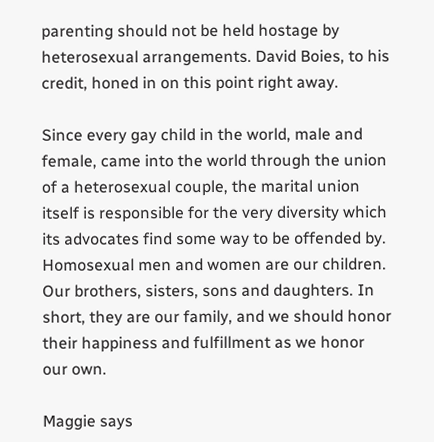parenting should not be held hostage by heterosexual arrangements. David Boies, to his credit, honed in on this point right away.

Since every gay child in the world, male and female, came into the world through the union of a heterosexual couple, the marital union itself is responsible for the very diversity which its advocates find some way to be offended by. Homosexual men and women are our children. Our brothers, sisters, sons and daughters. In short, they are our family, and we should honor their happiness and fulfillment as we honor our own.

Maggie says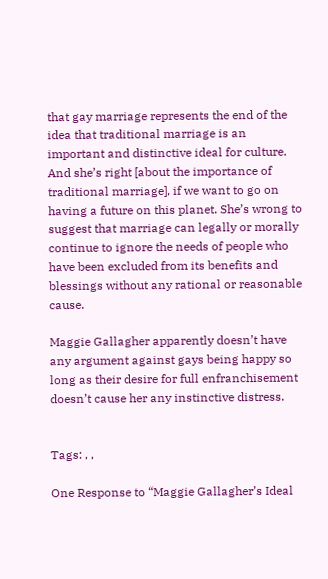that gay marriage represents the end of the idea that traditional marriage is an important and distinctive ideal for culture. And she’s right [about the importance of traditional marriage], if we want to go on having a future on this planet. She’s wrong to suggest that marriage can legally or morally continue to ignore the needs of people who have been excluded from its benefits and blessings without any rational or reasonable cause.

Maggie Gallagher apparently doesn’t have any argument against gays being happy so long as their desire for full enfranchisement doesn’t cause her any instinctive distress.


Tags: , ,

One Response to “Maggie Gallagher’s Ideal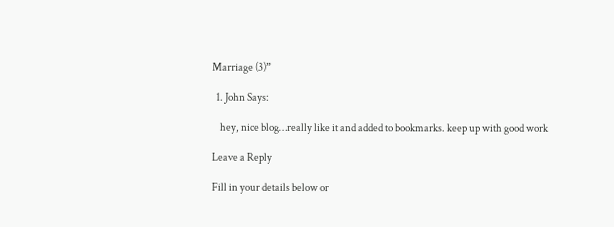Marriage (3)”

  1. John Says:

    hey, nice blog…really like it and added to bookmarks. keep up with good work

Leave a Reply

Fill in your details below or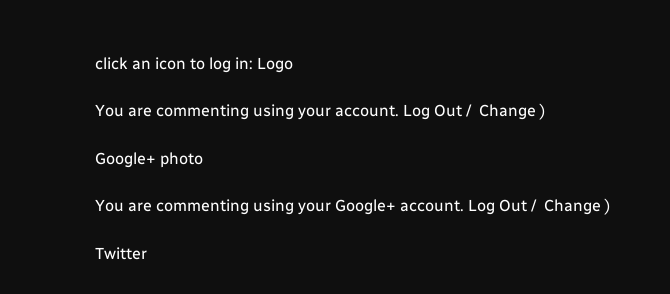click an icon to log in: Logo

You are commenting using your account. Log Out /  Change )

Google+ photo

You are commenting using your Google+ account. Log Out /  Change )

Twitter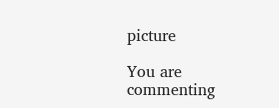picture

You are commenting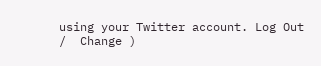using your Twitter account. Log Out /  Change )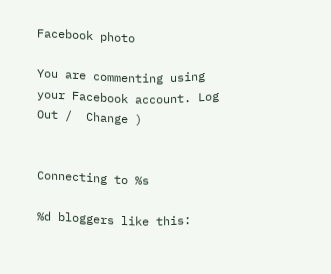Facebook photo

You are commenting using your Facebook account. Log Out /  Change )


Connecting to %s

%d bloggers like this: